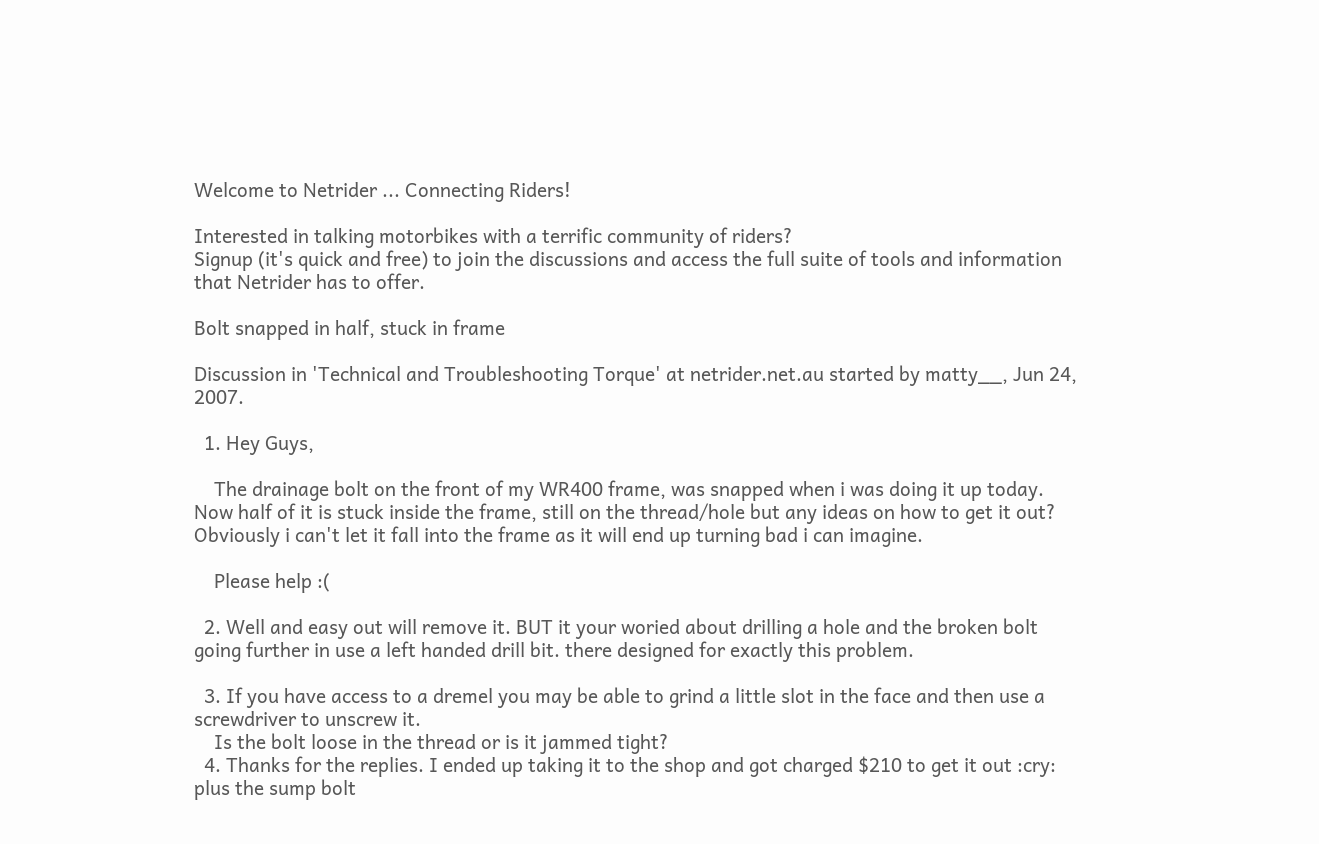Welcome to Netrider ... Connecting Riders!

Interested in talking motorbikes with a terrific community of riders?
Signup (it's quick and free) to join the discussions and access the full suite of tools and information that Netrider has to offer.

Bolt snapped in half, stuck in frame

Discussion in 'Technical and Troubleshooting Torque' at netrider.net.au started by matty__, Jun 24, 2007.

  1. Hey Guys,

    The drainage bolt on the front of my WR400 frame, was snapped when i was doing it up today. Now half of it is stuck inside the frame, still on the thread/hole but any ideas on how to get it out? Obviously i can't let it fall into the frame as it will end up turning bad i can imagine.

    Please help :(

  2. Well and easy out will remove it. BUT it your woried about drilling a hole and the broken bolt going further in use a left handed drill bit. there designed for exactly this problem.

  3. If you have access to a dremel you may be able to grind a little slot in the face and then use a screwdriver to unscrew it.
    Is the bolt loose in the thread or is it jammed tight?
  4. Thanks for the replies. I ended up taking it to the shop and got charged $210 to get it out :cry: plus the sump bolt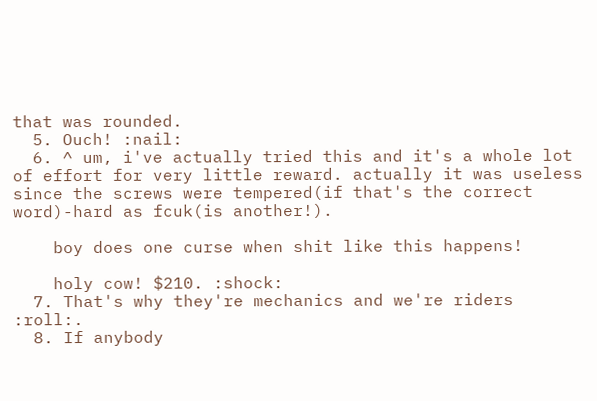that was rounded.
  5. Ouch! :nail:
  6. ^ um, i've actually tried this and it's a whole lot of effort for very little reward. actually it was useless since the screws were tempered(if that's the correct word)-hard as fcuk(is another!).

    boy does one curse when shit like this happens!

    holy cow! $210. :shock:
  7. That's why they're mechanics and we're riders :roll:.
  8. If anybody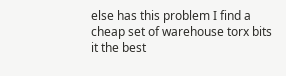else has this problem I find a cheap set of warehouse torx bits it the best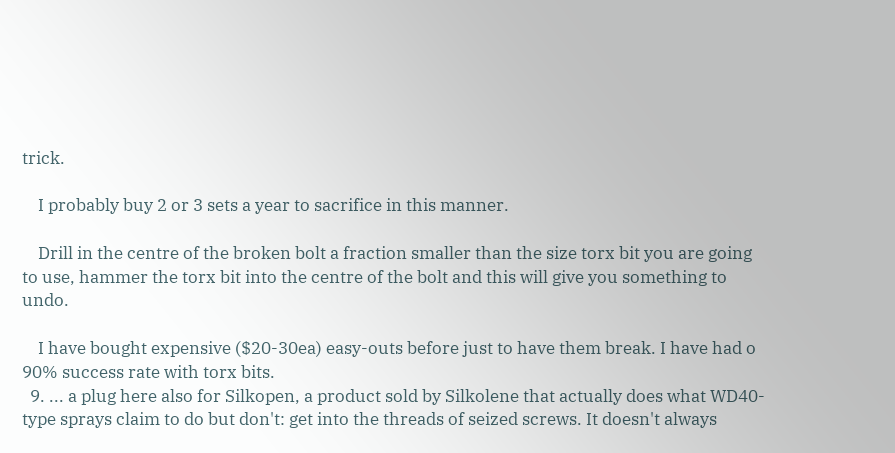trick.

    I probably buy 2 or 3 sets a year to sacrifice in this manner.

    Drill in the centre of the broken bolt a fraction smaller than the size torx bit you are going to use, hammer the torx bit into the centre of the bolt and this will give you something to undo.

    I have bought expensive ($20-30ea) easy-outs before just to have them break. I have had o 90% success rate with torx bits.
  9. ... a plug here also for Silkopen, a product sold by Silkolene that actually does what WD40-type sprays claim to do but don't: get into the threads of seized screws. It doesn't always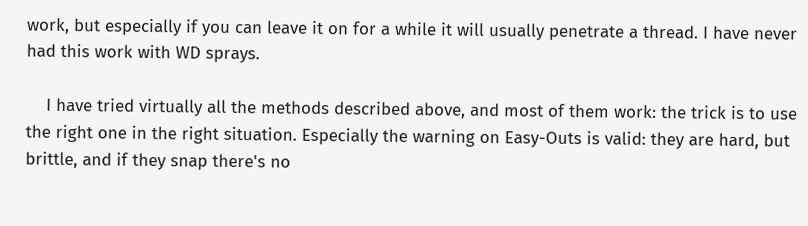work, but especially if you can leave it on for a while it will usually penetrate a thread. I have never had this work with WD sprays.

    I have tried virtually all the methods described above, and most of them work: the trick is to use the right one in the right situation. Especially the warning on Easy-Outs is valid: they are hard, but brittle, and if they snap there's no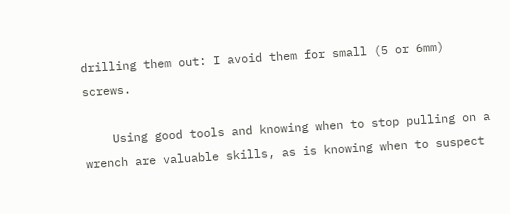drilling them out: I avoid them for small (5 or 6mm) screws.

    Using good tools and knowing when to stop pulling on a wrench are valuable skills, as is knowing when to suspect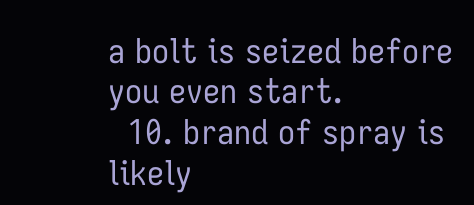a bolt is seized before you even start.
  10. brand of spray is likely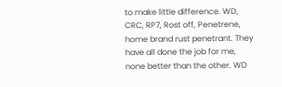to make little difference. WD, CRC, RP7, Rost off, Penetrene, home brand rust penetrant. They have all done the job for me, none better than the other. WD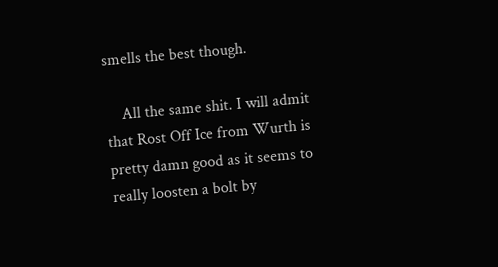smells the best though.

    All the same shit. I will admit that Rost Off Ice from Wurth is pretty damn good as it seems to really loosten a bolt by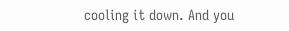cooling it down. And you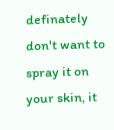definately don't want to spray it on your skin, it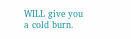WILL give you a cold burn.